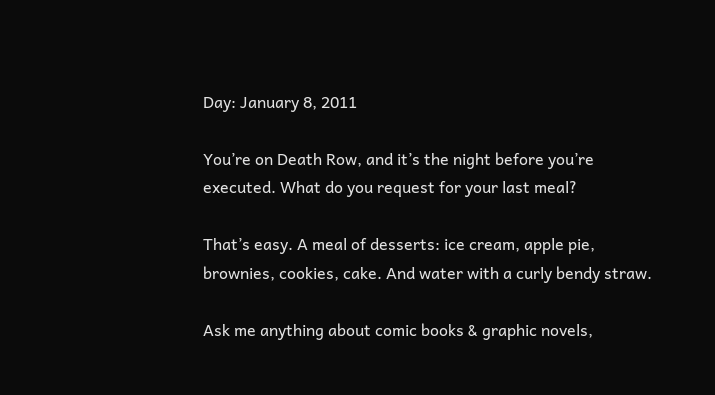Day: January 8, 2011

You’re on Death Row, and it’s the night before you’re executed. What do you request for your last meal?

That’s easy. A meal of desserts: ice cream, apple pie, brownies, cookies, cake. And water with a curly bendy straw.

Ask me anything about comic books & graphic novels,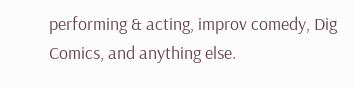performing & acting, improv comedy, Dig Comics, and anything else.